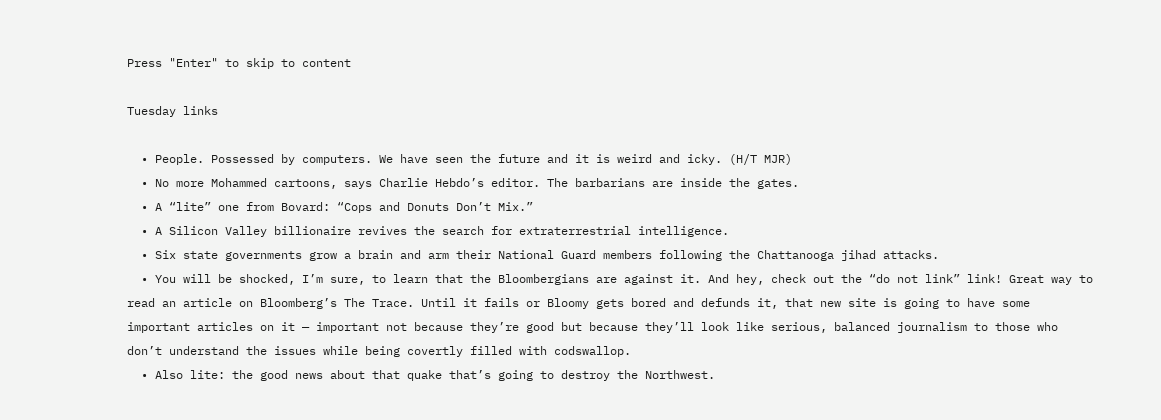Press "Enter" to skip to content

Tuesday links

  • People. Possessed by computers. We have seen the future and it is weird and icky. (H/T MJR)
  • No more Mohammed cartoons, says Charlie Hebdo’s editor. The barbarians are inside the gates.
  • A “lite” one from Bovard: “Cops and Donuts Don’t Mix.”
  • A Silicon Valley billionaire revives the search for extraterrestrial intelligence.
  • Six state governments grow a brain and arm their National Guard members following the Chattanooga jihad attacks.
  • You will be shocked, I’m sure, to learn that the Bloombergians are against it. And hey, check out the “do not link” link! Great way to read an article on Bloomberg’s The Trace. Until it fails or Bloomy gets bored and defunds it, that new site is going to have some important articles on it — important not because they’re good but because they’ll look like serious, balanced journalism to those who don’t understand the issues while being covertly filled with codswallop.
  • Also lite: the good news about that quake that’s going to destroy the Northwest.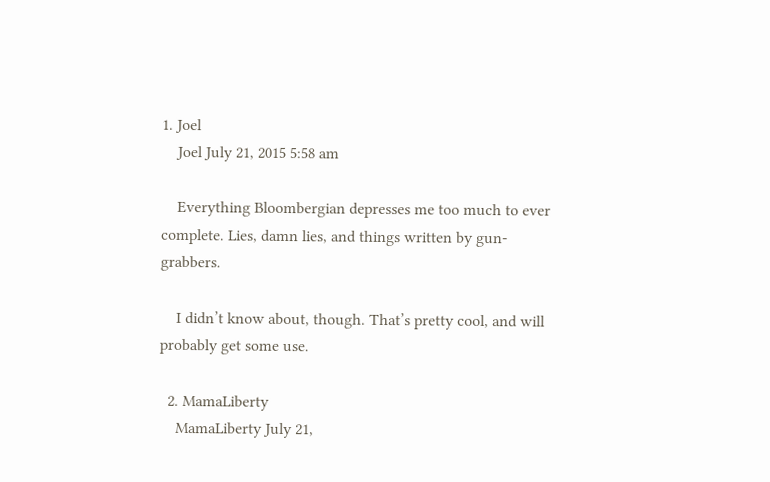1. Joel
    Joel July 21, 2015 5:58 am

    Everything Bloombergian depresses me too much to ever complete. Lies, damn lies, and things written by gun-grabbers.

    I didn’t know about, though. That’s pretty cool, and will probably get some use.

  2. MamaLiberty
    MamaLiberty July 21,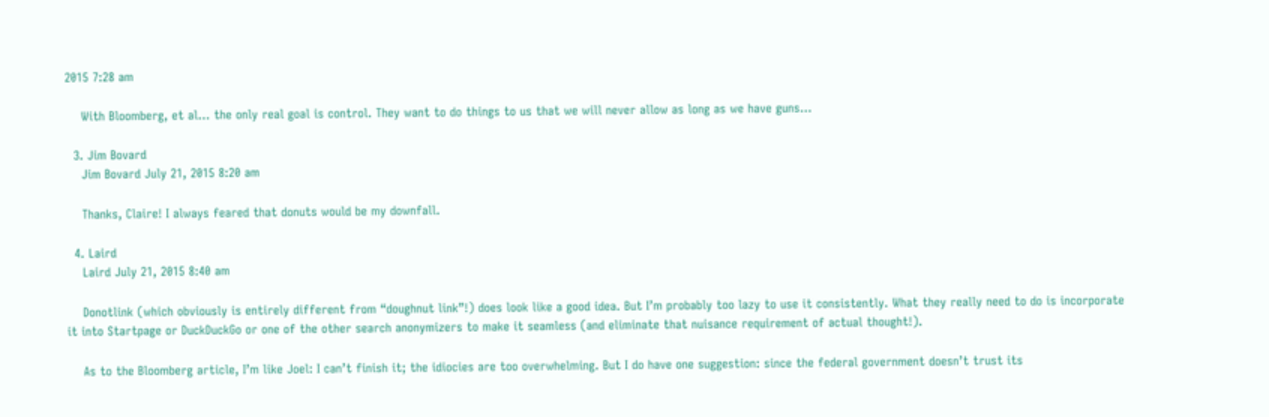2015 7:28 am

    With Bloomberg, et al… the only real goal is control. They want to do things to us that we will never allow as long as we have guns…

  3. Jim Bovard
    Jim Bovard July 21, 2015 8:20 am

    Thanks, Claire! I always feared that donuts would be my downfall.

  4. Laird
    Laird July 21, 2015 8:40 am

    Donotlink (which obviously is entirely different from “doughnut link”!) does look like a good idea. But I’m probably too lazy to use it consistently. What they really need to do is incorporate it into Startpage or DuckDuckGo or one of the other search anonymizers to make it seamless (and eliminate that nuisance requirement of actual thought!).

    As to the Bloomberg article, I’m like Joel: I can’t finish it; the idiocies are too overwhelming. But I do have one suggestion: since the federal government doesn’t trust its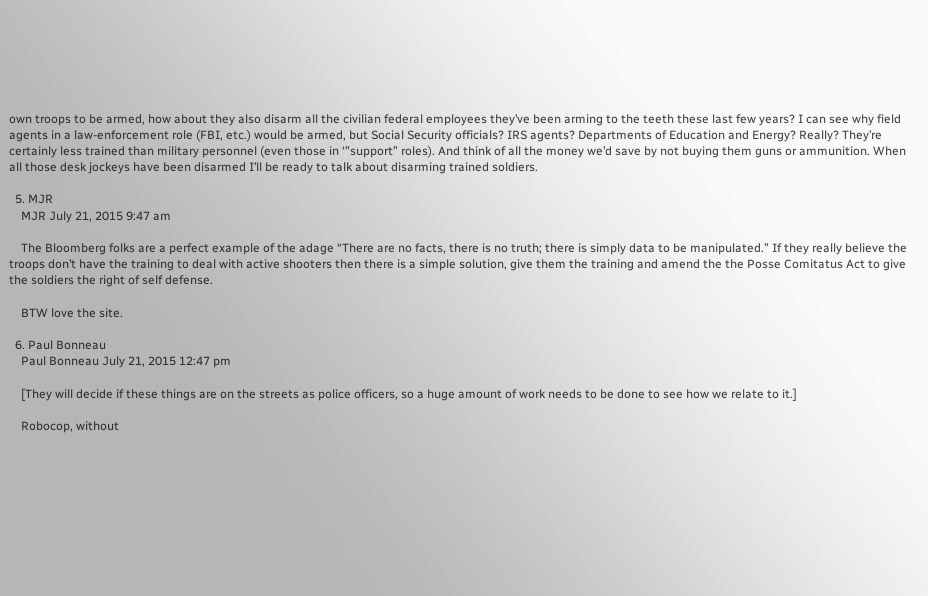own troops to be armed, how about they also disarm all the civilian federal employees they’ve been arming to the teeth these last few years? I can see why field agents in a law-enforcement role (FBI, etc.) would be armed, but Social Security officials? IRS agents? Departments of Education and Energy? Really? They’re certainly less trained than military personnel (even those in ‘”support” roles). And think of all the money we’d save by not buying them guns or ammunition. When all those desk jockeys have been disarmed I’ll be ready to talk about disarming trained soldiers.

  5. MJR
    MJR July 21, 2015 9:47 am

    The Bloomberg folks are a perfect example of the adage “There are no facts, there is no truth; there is simply data to be manipulated.” If they really believe the troops don’t have the training to deal with active shooters then there is a simple solution, give them the training and amend the the Posse Comitatus Act to give the soldiers the right of self defense.

    BTW love the site.

  6. Paul Bonneau
    Paul Bonneau July 21, 2015 12:47 pm

    [They will decide if these things are on the streets as police officers, so a huge amount of work needs to be done to see how we relate to it.]

    Robocop, without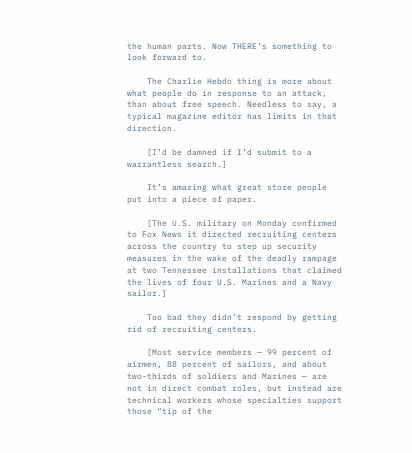the human parts. Now THERE’s something to look forward to.

    The Charlie Hebdo thing is more about what people do in response to an attack, than about free speech. Needless to say, a typical magazine editor has limits in that direction.

    [I’d be damned if I’d submit to a warrantless search.]

    It’s amazing what great store people put into a piece of paper.

    [The U.S. military on Monday confirmed to Fox News it directed recruiting centers across the country to step up security measures in the wake of the deadly rampage at two Tennessee installations that claimed the lives of four U.S. Marines and a Navy sailor.]

    Too bad they didn’t respond by getting rid of recruiting centers.

    [Most service members — 99 percent of airmen, 88 percent of sailors, and about two-thirds of soldiers and Marines — are not in direct combat roles, but instead are technical workers whose specialties support those “tip of the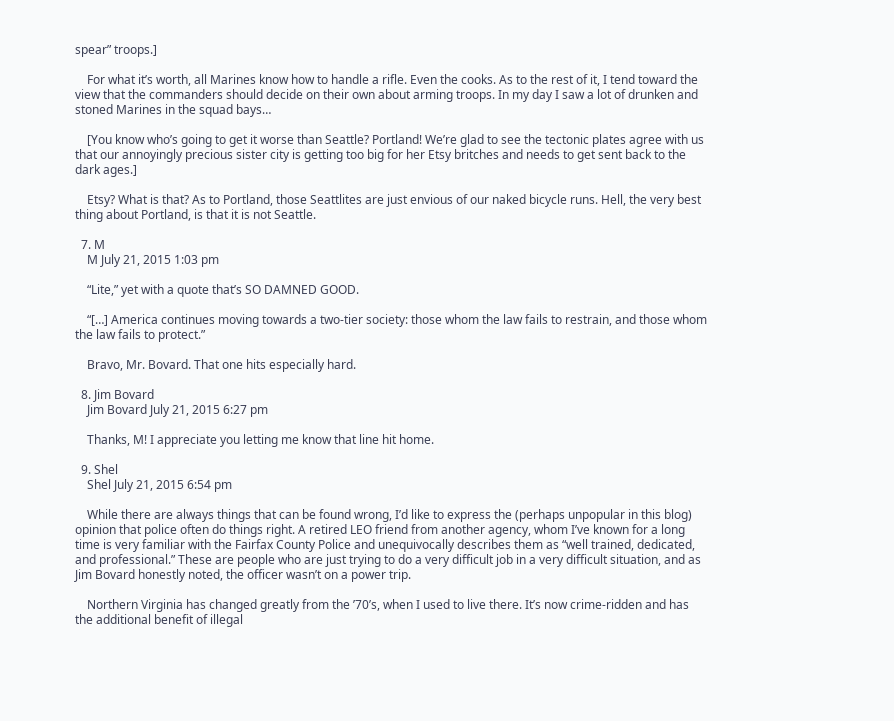spear” troops.]

    For what it’s worth, all Marines know how to handle a rifle. Even the cooks. As to the rest of it, I tend toward the view that the commanders should decide on their own about arming troops. In my day I saw a lot of drunken and stoned Marines in the squad bays…

    [You know who’s going to get it worse than Seattle? Portland! We’re glad to see the tectonic plates agree with us that our annoyingly precious sister city is getting too big for her Etsy britches and needs to get sent back to the dark ages.]

    Etsy? What is that? As to Portland, those Seattlites are just envious of our naked bicycle runs. Hell, the very best thing about Portland, is that it is not Seattle.

  7. M
    M July 21, 2015 1:03 pm

    “Lite,” yet with a quote that’s SO DAMNED GOOD.

    “[…] America continues moving towards a two-tier society: those whom the law fails to restrain, and those whom the law fails to protect.”

    Bravo, Mr. Bovard. That one hits especially hard.

  8. Jim Bovard
    Jim Bovard July 21, 2015 6:27 pm

    Thanks, M! I appreciate you letting me know that line hit home.

  9. Shel
    Shel July 21, 2015 6:54 pm

    While there are always things that can be found wrong, I’d like to express the (perhaps unpopular in this blog) opinion that police often do things right. A retired LEO friend from another agency, whom I’ve known for a long time is very familiar with the Fairfax County Police and unequivocally describes them as “well trained, dedicated, and professional.” These are people who are just trying to do a very difficult job in a very difficult situation, and as Jim Bovard honestly noted, the officer wasn’t on a power trip.

    Northern Virginia has changed greatly from the ’70’s, when I used to live there. It’s now crime-ridden and has the additional benefit of illegal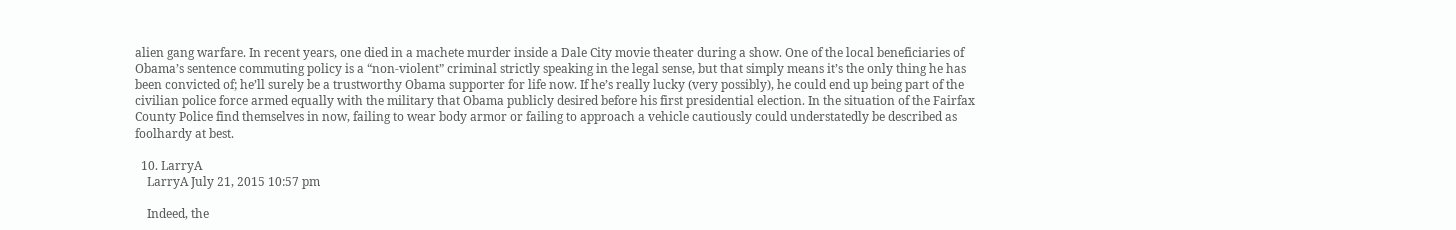alien gang warfare. In recent years, one died in a machete murder inside a Dale City movie theater during a show. One of the local beneficiaries of Obama’s sentence commuting policy is a “non-violent” criminal strictly speaking in the legal sense, but that simply means it’s the only thing he has been convicted of; he’ll surely be a trustworthy Obama supporter for life now. If he’s really lucky (very possibly), he could end up being part of the civilian police force armed equally with the military that Obama publicly desired before his first presidential election. In the situation of the Fairfax County Police find themselves in now, failing to wear body armor or failing to approach a vehicle cautiously could understatedly be described as foolhardy at best.

  10. LarryA
    LarryA July 21, 2015 10:57 pm

    Indeed, the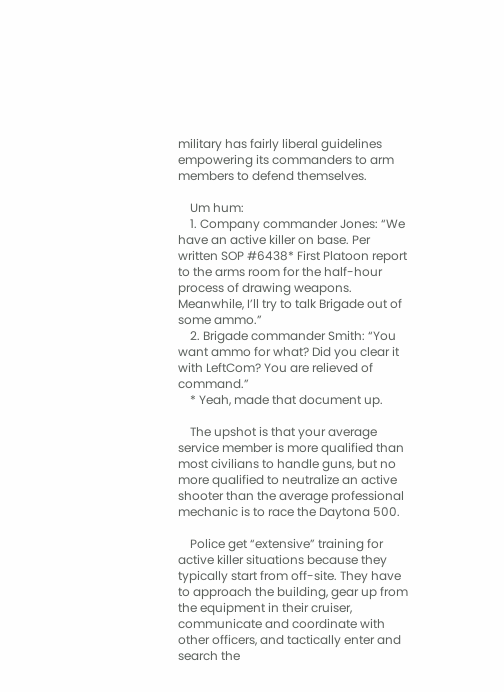military has fairly liberal guidelines empowering its commanders to arm members to defend themselves.

    Um hum:
    1. Company commander Jones: “We have an active killer on base. Per written SOP #6438* First Platoon report to the arms room for the half-hour process of drawing weapons. Meanwhile, I’ll try to talk Brigade out of some ammo.”
    2. Brigade commander Smith: “You want ammo for what? Did you clear it with LeftCom? You are relieved of command.”
    * Yeah, made that document up.

    The upshot is that your average service member is more qualified than most civilians to handle guns, but no more qualified to neutralize an active shooter than the average professional mechanic is to race the Daytona 500.

    Police get “extensive” training for active killer situations because they typically start from off-site. They have to approach the building, gear up from the equipment in their cruiser, communicate and coordinate with other officers, and tactically enter and search the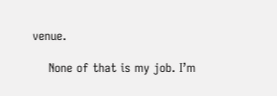venue.

    None of that is my job. I’m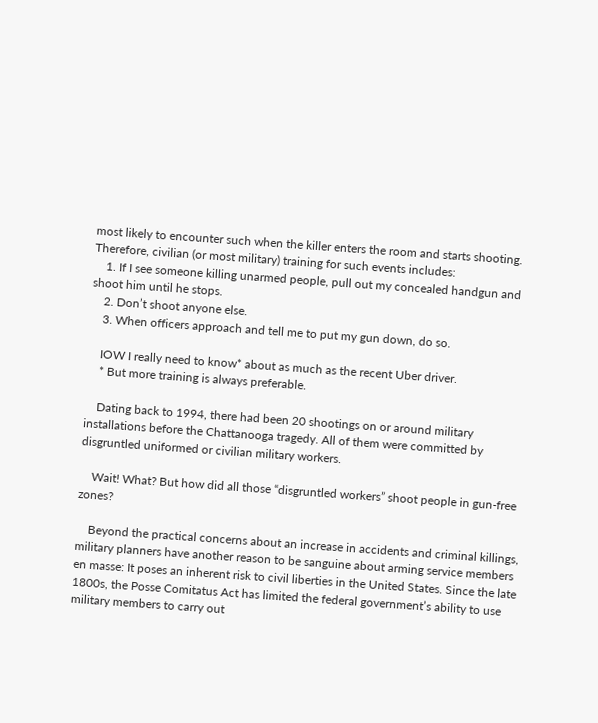most likely to encounter such when the killer enters the room and starts shooting. Therefore, civilian (or most military) training for such events includes:
    1. If I see someone killing unarmed people, pull out my concealed handgun and shoot him until he stops.
    2. Don’t shoot anyone else.
    3. When officers approach and tell me to put my gun down, do so.

    IOW I really need to know* about as much as the recent Uber driver.
    * But more training is always preferable.

    Dating back to 1994, there had been 20 shootings on or around military installations before the Chattanooga tragedy. All of them were committed by disgruntled uniformed or civilian military workers.

    Wait! What? But how did all those “disgruntled workers” shoot people in gun-free zones?

    Beyond the practical concerns about an increase in accidents and criminal killings, military planners have another reason to be sanguine about arming service members en masse: It poses an inherent risk to civil liberties in the United States. Since the late 1800s, the Posse Comitatus Act has limited the federal government’s ability to use military members to carry out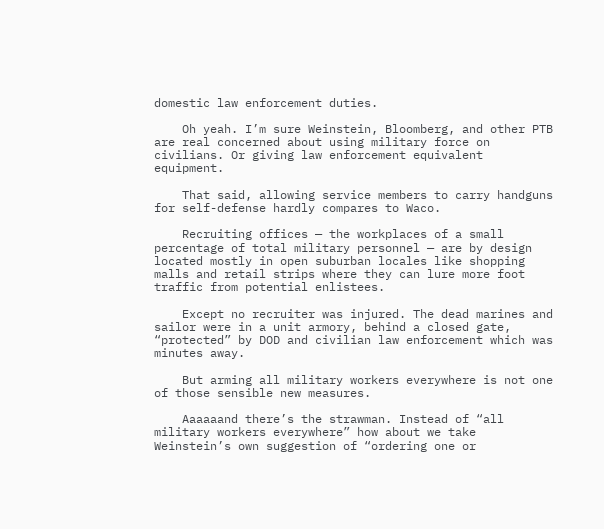domestic law enforcement duties.

    Oh yeah. I’m sure Weinstein, Bloomberg, and other PTB are real concerned about using military force on civilians. Or giving law enforcement equivalent equipment.

    That said, allowing service members to carry handguns for self-defense hardly compares to Waco.

    Recruiting offices — the workplaces of a small percentage of total military personnel — are by design located mostly in open suburban locales like shopping malls and retail strips where they can lure more foot traffic from potential enlistees.

    Except no recruiter was injured. The dead marines and sailor were in a unit armory, behind a closed gate, “protected” by DOD and civilian law enforcement which was minutes away.

    But arming all military workers everywhere is not one of those sensible new measures.

    Aaaaaand there’s the strawman. Instead of “all military workers everywhere” how about we take Weinstein’s own suggestion of “ordering one or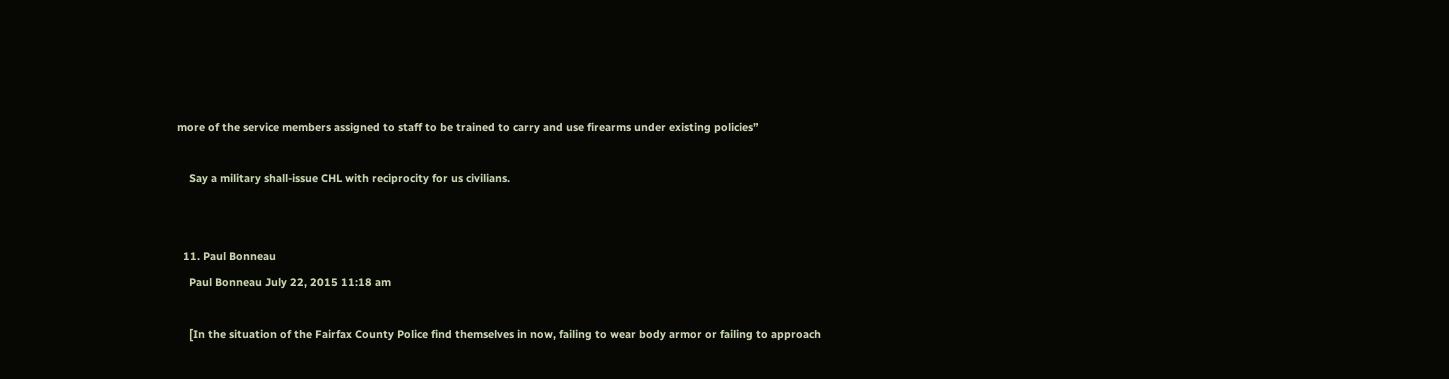more of the service members assigned to staff to be trained to carry and use firearms under existing policies”

    Say a military shall-issue CHL with reciprocity for us civilians.


  11. Paul Bonneau
    Paul Bonneau July 22, 2015 11:18 am

    [In the situation of the Fairfax County Police find themselves in now, failing to wear body armor or failing to approach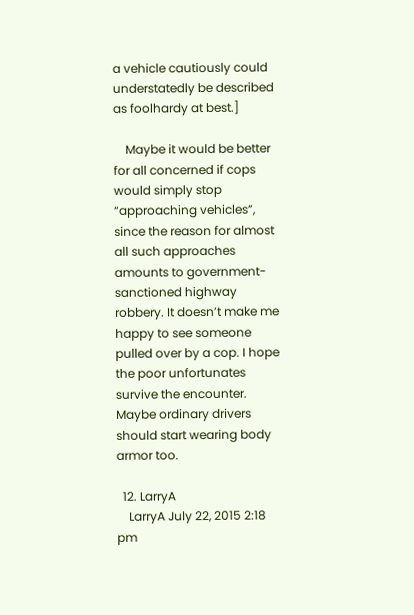a vehicle cautiously could understatedly be described as foolhardy at best.]

    Maybe it would be better for all concerned if cops would simply stop “approaching vehicles”, since the reason for almost all such approaches amounts to government-sanctioned highway robbery. It doesn’t make me happy to see someone pulled over by a cop. I hope the poor unfortunates survive the encounter. Maybe ordinary drivers should start wearing body armor too.

  12. LarryA
    LarryA July 22, 2015 2:18 pm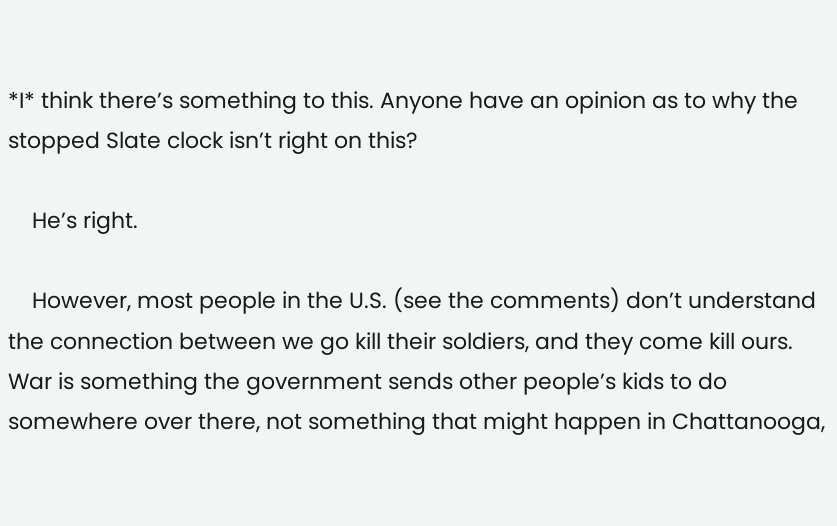*I* think there’s something to this. Anyone have an opinion as to why the stopped Slate clock isn’t right on this?

    He’s right.

    However, most people in the U.S. (see the comments) don’t understand the connection between we go kill their soldiers, and they come kill ours. War is something the government sends other people’s kids to do somewhere over there, not something that might happen in Chattanooga,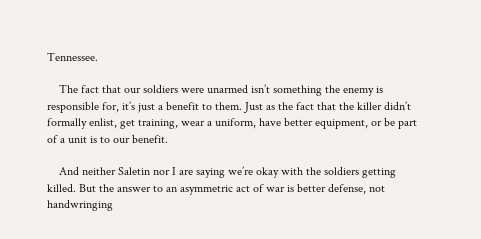Tennessee.

    The fact that our soldiers were unarmed isn’t something the enemy is responsible for, it’s just a benefit to them. Just as the fact that the killer didn’t formally enlist, get training, wear a uniform, have better equipment, or be part of a unit is to our benefit.

    And neither Saletin nor I are saying we’re okay with the soldiers getting killed. But the answer to an asymmetric act of war is better defense, not handwringing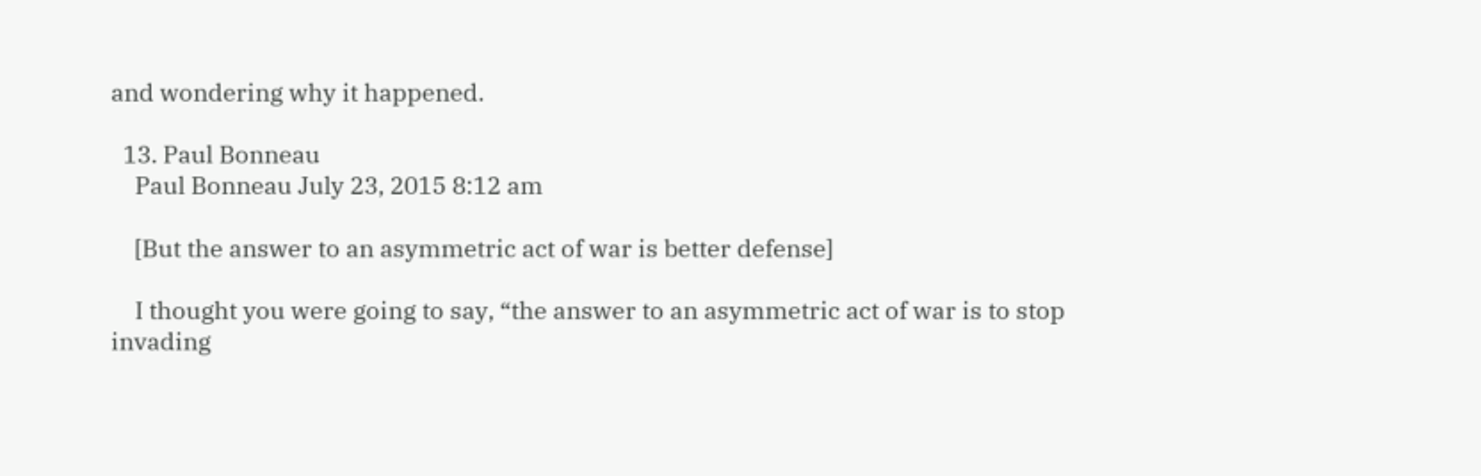and wondering why it happened.

  13. Paul Bonneau
    Paul Bonneau July 23, 2015 8:12 am

    [But the answer to an asymmetric act of war is better defense]

    I thought you were going to say, “the answer to an asymmetric act of war is to stop invading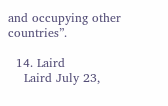and occupying other countries”.

  14. Laird
    Laird July 23,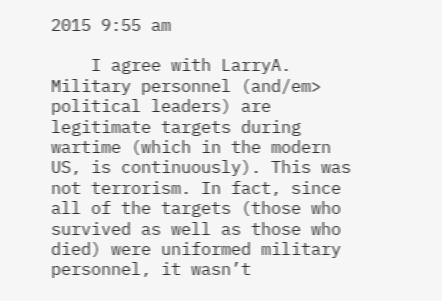2015 9:55 am

    I agree with LarryA. Military personnel (and/em> political leaders) are legitimate targets during wartime (which in the modern US, is continuously). This was not terrorism. In fact, since all of the targets (those who survived as well as those who died) were uniformed military personnel, it wasn’t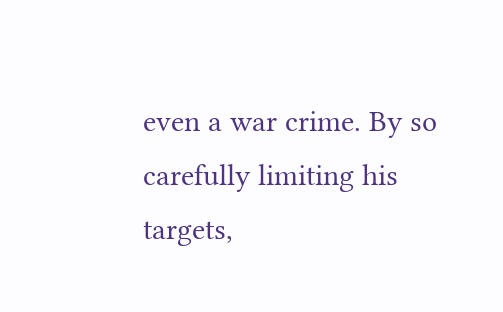even a war crime. By so carefully limiting his targets,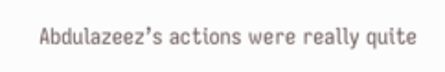Abdulazeez’s actions were really quite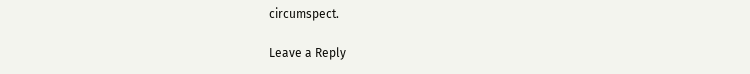circumspect.

Leave a Reply